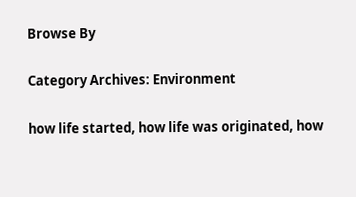Browse By

Category Archives: Environment

how life started, how life was originated, how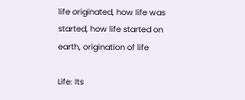life originated, how life was started, how life started on earth, origination of life

Life: Its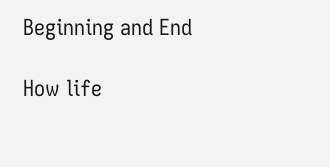Beginning and End

How life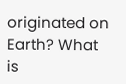originated on Earth? What is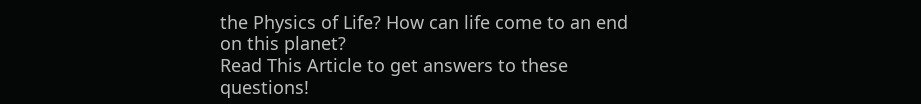the Physics of Life? How can life come to an end on this planet?
Read This Article to get answers to these questions!